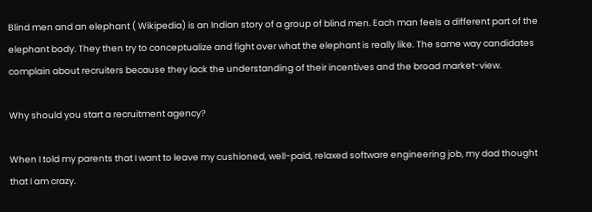Blind men and an elephant ( Wikipedia) is an Indian story of a group of blind men. Each man feels a different part of the elephant body. They then try to conceptualize and fight over what the elephant is really like. The same way candidates complain about recruiters because they lack the understanding of their incentives and the broad market-view.

Why should you start a recruitment agency?

When I told my parents that I want to leave my cushioned, well-paid, relaxed software engineering job, my dad thought that I am crazy.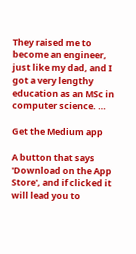They raised me to become an engineer, just like my dad, and I got a very lengthy education as an MSc in computer science. …

Get the Medium app

A button that says 'Download on the App Store', and if clicked it will lead you to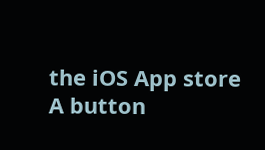the iOS App store
A button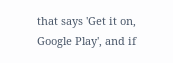that says 'Get it on, Google Play', and if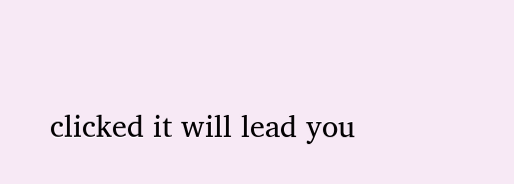clicked it will lead you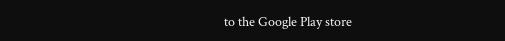to the Google Play store